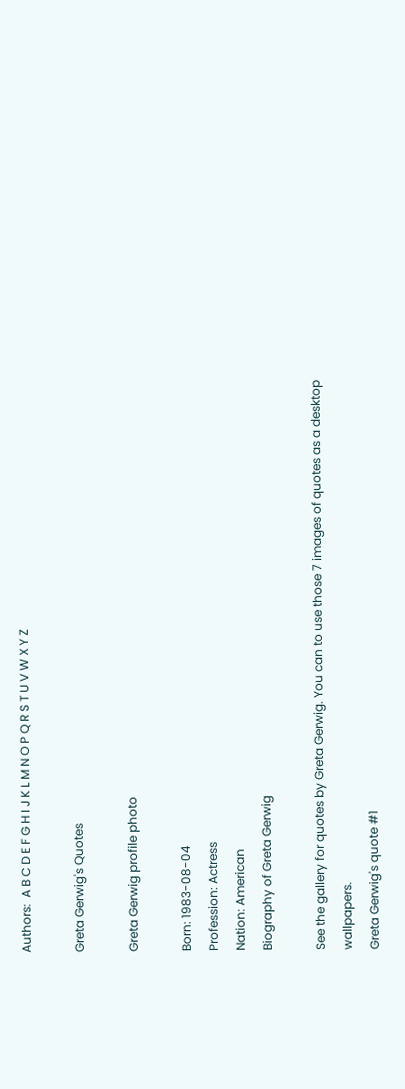Authors:  A B C D E F G H I J K L M N O P Q R S T U V W X Y Z

Greta Gerwig's Quotes

Greta Gerwig profile photo

Born: 1983-08-04
Profession: Actress
Nation: American
Biography of Greta Gerwig

See the gallery for quotes by Greta Gerwig. You can to use those 7 images of quotes as a desktop wallpapers.
Greta Gerwig's quote #1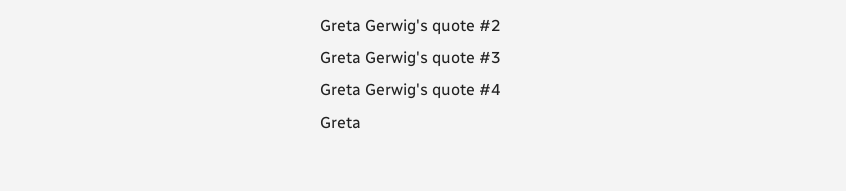Greta Gerwig's quote #2
Greta Gerwig's quote #3
Greta Gerwig's quote #4
Greta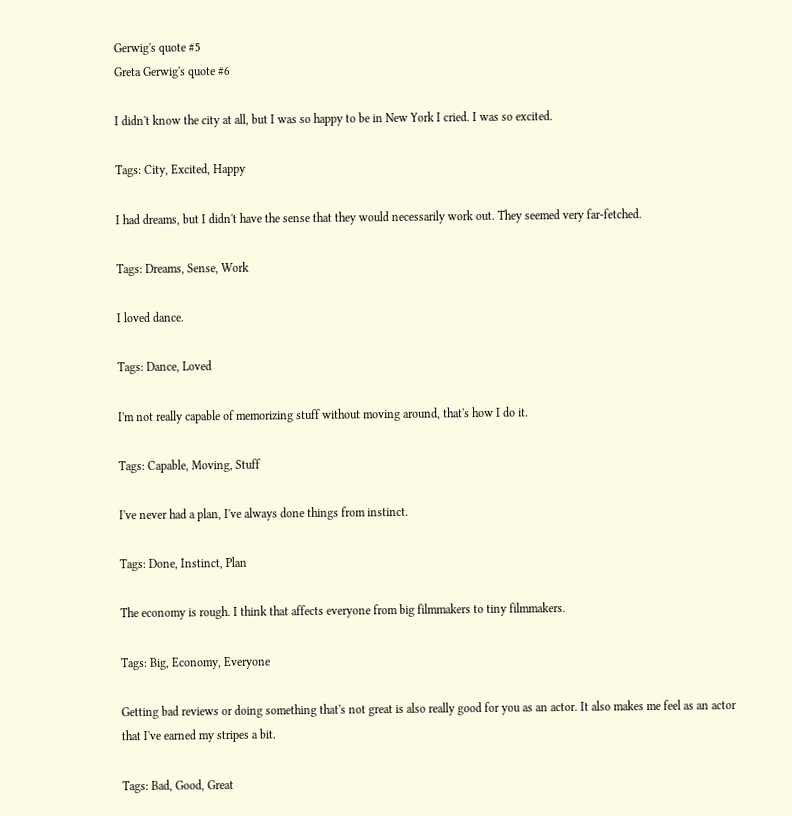Gerwig's quote #5
Greta Gerwig's quote #6

I didn't know the city at all, but I was so happy to be in New York I cried. I was so excited.

Tags: City, Excited, Happy

I had dreams, but I didn't have the sense that they would necessarily work out. They seemed very far-fetched.

Tags: Dreams, Sense, Work

I loved dance.

Tags: Dance, Loved

I'm not really capable of memorizing stuff without moving around, that's how I do it.

Tags: Capable, Moving, Stuff

I've never had a plan, I've always done things from instinct.

Tags: Done, Instinct, Plan

The economy is rough. I think that affects everyone from big filmmakers to tiny filmmakers.

Tags: Big, Economy, Everyone

Getting bad reviews or doing something that's not great is also really good for you as an actor. It also makes me feel as an actor that I've earned my stripes a bit.

Tags: Bad, Good, Great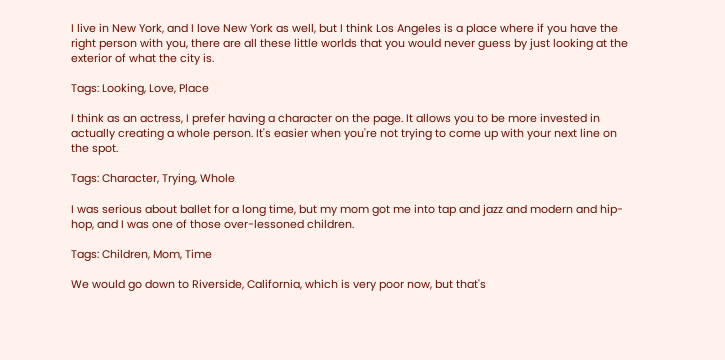I live in New York, and I love New York as well, but I think Los Angeles is a place where if you have the right person with you, there are all these little worlds that you would never guess by just looking at the exterior of what the city is.

Tags: Looking, Love, Place

I think as an actress, I prefer having a character on the page. It allows you to be more invested in actually creating a whole person. It's easier when you're not trying to come up with your next line on the spot.

Tags: Character, Trying, Whole

I was serious about ballet for a long time, but my mom got me into tap and jazz and modern and hip-hop, and I was one of those over-lessoned children.

Tags: Children, Mom, Time

We would go down to Riverside, California, which is very poor now, but that's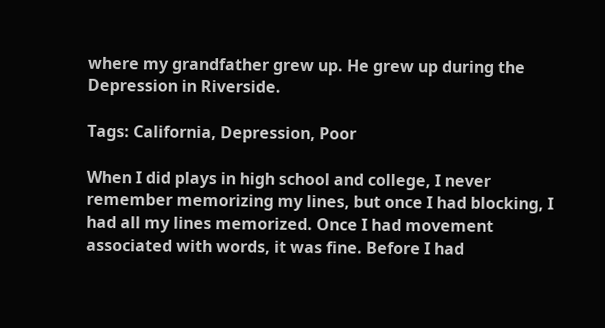where my grandfather grew up. He grew up during the Depression in Riverside.

Tags: California, Depression, Poor

When I did plays in high school and college, I never remember memorizing my lines, but once I had blocking, I had all my lines memorized. Once I had movement associated with words, it was fine. Before I had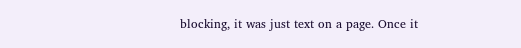blocking, it was just text on a page. Once it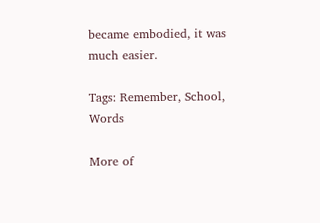became embodied, it was much easier.

Tags: Remember, School, Words

More of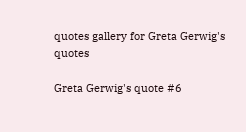quotes gallery for Greta Gerwig's quotes

Greta Gerwig's quote #6